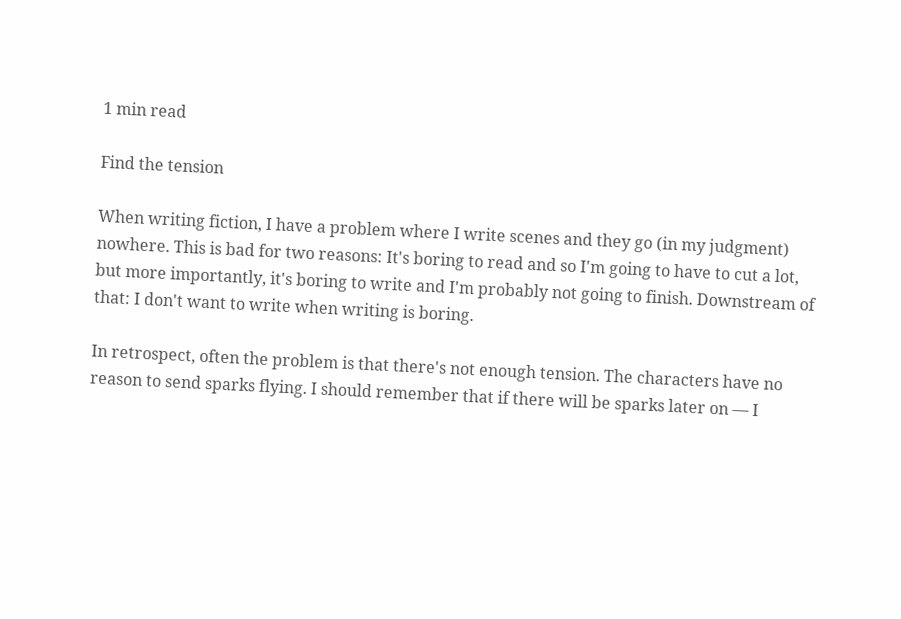1 min read

Find the tension

When writing fiction, I have a problem where I write scenes and they go (in my judgment) nowhere. This is bad for two reasons: It's boring to read and so I'm going to have to cut a lot, but more importantly, it's boring to write and I'm probably not going to finish. Downstream of that: I don't want to write when writing is boring.

In retrospect, often the problem is that there's not enough tension. The characters have no reason to send sparks flying. I should remember that if there will be sparks later on — I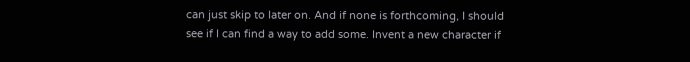can just skip to later on. And if none is forthcoming, I should see if I can find a way to add some. Invent a new character if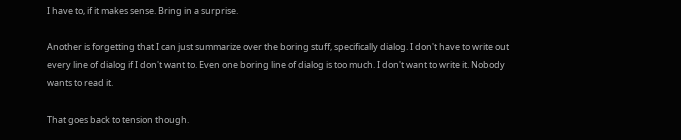I have to, if it makes sense. Bring in a surprise.

Another is forgetting that I can just summarize over the boring stuff, specifically dialog. I don't have to write out every line of dialog if I don't want to. Even one boring line of dialog is too much. I don't want to write it. Nobody wants to read it.

That goes back to tension though.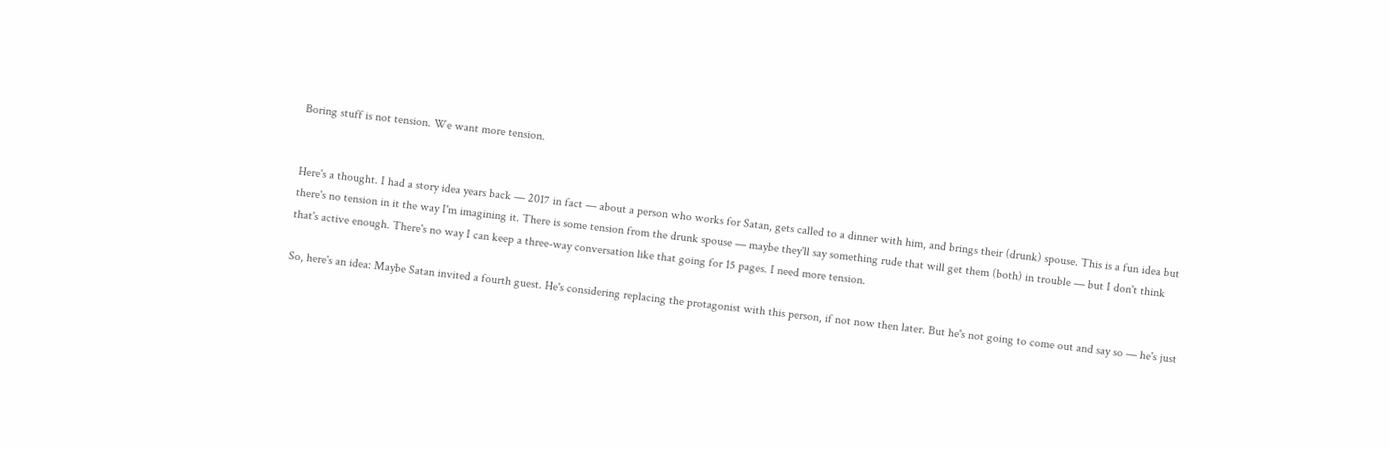Boring stuff is not tension. We want more tension.


Here's a thought. I had a story idea years back — 2017 in fact — about a person who works for Satan, gets called to a dinner with him, and brings their (drunk) spouse. This is a fun idea but there's no tension in it the way I'm imagining it. There is some tension from the drunk spouse — maybe they'll say something rude that will get them (both) in trouble — but I don't think that's active enough. There's no way I can keep a three-way conversation like that going for 15 pages. I need more tension.

So, here's an idea: Maybe Satan invited a fourth guest. He's considering replacing the protagonist with this person, if not now then later. But he's not going to come out and say so — he's just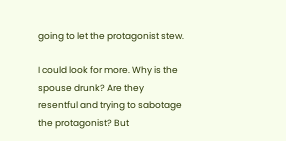going to let the protagonist stew.

I could look for more. Why is the spouse drunk? Are they resentful and trying to sabotage the protagonist? But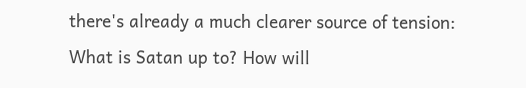there's already a much clearer source of tension: What is Satan up to? How will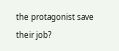the protagonist save their job?